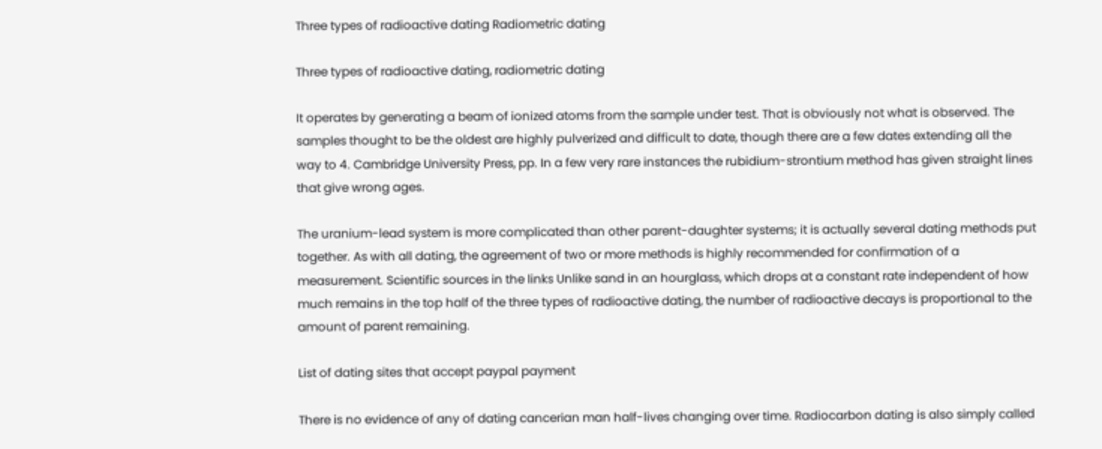Three types of radioactive dating Radiometric dating

Three types of radioactive dating, radiometric dating

It operates by generating a beam of ionized atoms from the sample under test. That is obviously not what is observed. The samples thought to be the oldest are highly pulverized and difficult to date, though there are a few dates extending all the way to 4. Cambridge University Press, pp. In a few very rare instances the rubidium-strontium method has given straight lines that give wrong ages.

The uranium-lead system is more complicated than other parent-daughter systems; it is actually several dating methods put together. As with all dating, the agreement of two or more methods is highly recommended for confirmation of a measurement. Scientific sources in the links Unlike sand in an hourglass, which drops at a constant rate independent of how much remains in the top half of the three types of radioactive dating, the number of radioactive decays is proportional to the amount of parent remaining.

List of dating sites that accept paypal payment

There is no evidence of any of dating cancerian man half-lives changing over time. Radiocarbon dating is also simply called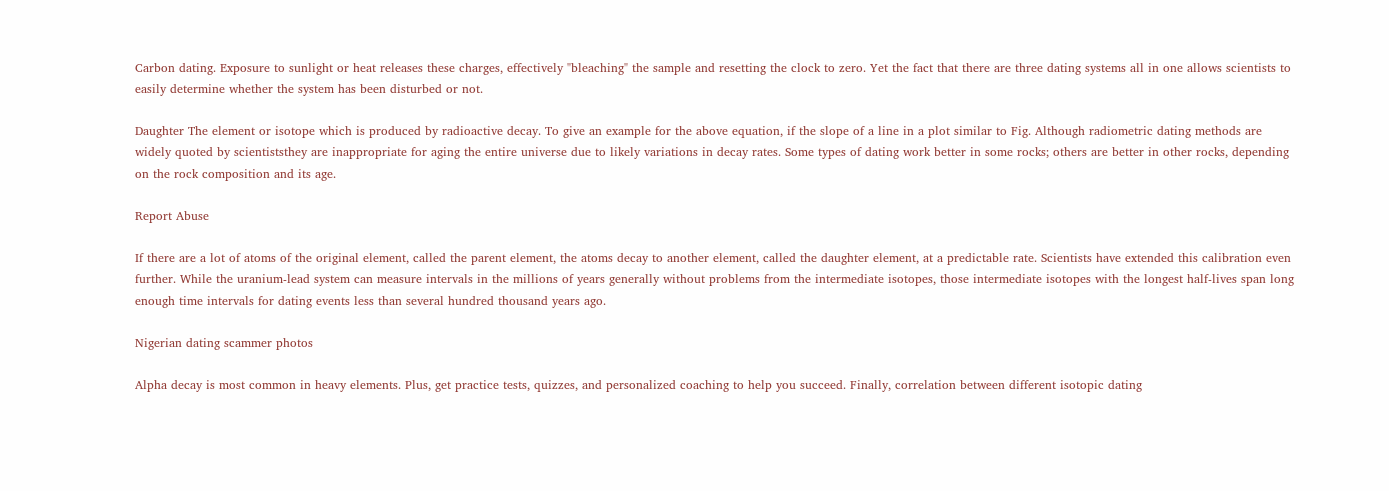Carbon dating. Exposure to sunlight or heat releases these charges, effectively "bleaching" the sample and resetting the clock to zero. Yet the fact that there are three dating systems all in one allows scientists to easily determine whether the system has been disturbed or not.

Daughter The element or isotope which is produced by radioactive decay. To give an example for the above equation, if the slope of a line in a plot similar to Fig. Although radiometric dating methods are widely quoted by scientiststhey are inappropriate for aging the entire universe due to likely variations in decay rates. Some types of dating work better in some rocks; others are better in other rocks, depending on the rock composition and its age.

Report Abuse

If there are a lot of atoms of the original element, called the parent element, the atoms decay to another element, called the daughter element, at a predictable rate. Scientists have extended this calibration even further. While the uranium-lead system can measure intervals in the millions of years generally without problems from the intermediate isotopes, those intermediate isotopes with the longest half-lives span long enough time intervals for dating events less than several hundred thousand years ago.

Nigerian dating scammer photos

Alpha decay is most common in heavy elements. Plus, get practice tests, quizzes, and personalized coaching to help you succeed. Finally, correlation between different isotopic dating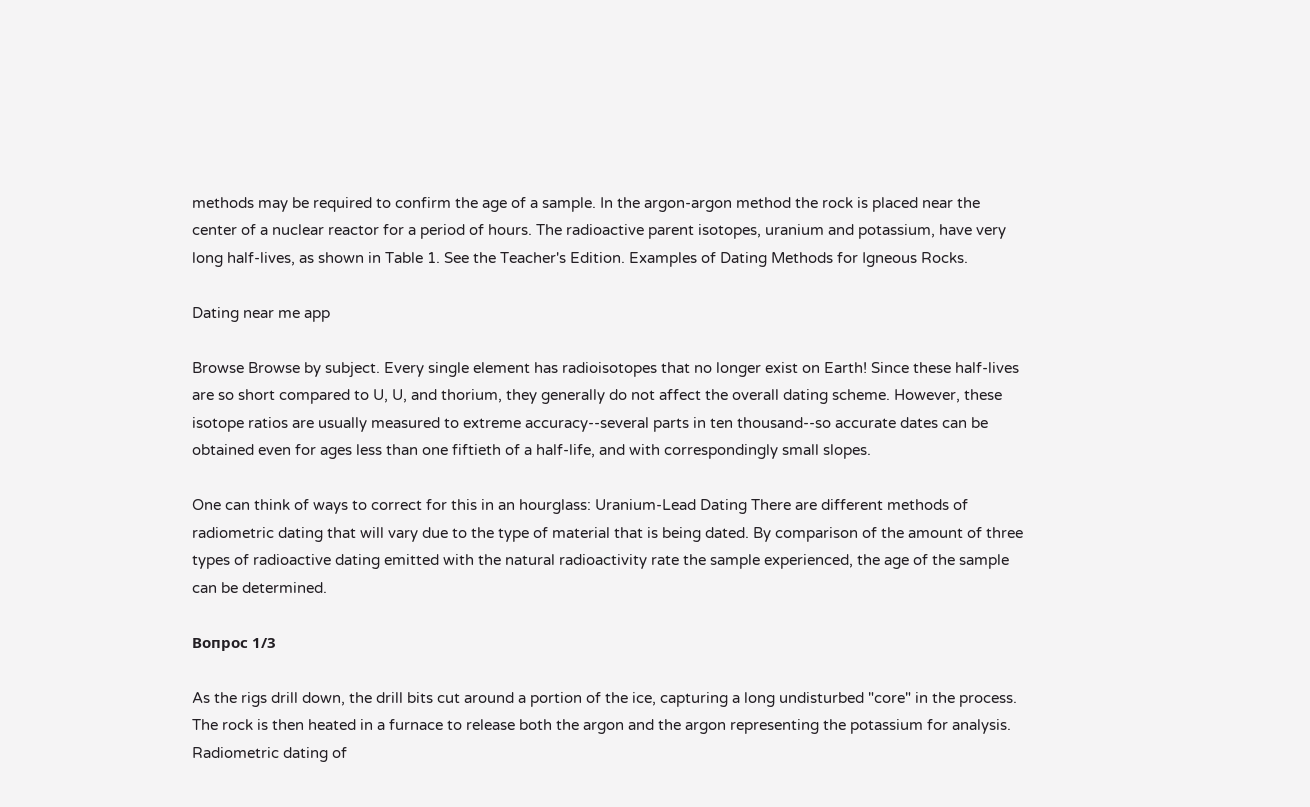methods may be required to confirm the age of a sample. In the argon-argon method the rock is placed near the center of a nuclear reactor for a period of hours. The radioactive parent isotopes, uranium and potassium, have very long half-lives, as shown in Table 1. See the Teacher's Edition. Examples of Dating Methods for Igneous Rocks.

Dating near me app

Browse Browse by subject. Every single element has radioisotopes that no longer exist on Earth! Since these half-lives are so short compared to U, U, and thorium, they generally do not affect the overall dating scheme. However, these isotope ratios are usually measured to extreme accuracy--several parts in ten thousand--so accurate dates can be obtained even for ages less than one fiftieth of a half-life, and with correspondingly small slopes.

One can think of ways to correct for this in an hourglass: Uranium-Lead Dating There are different methods of radiometric dating that will vary due to the type of material that is being dated. By comparison of the amount of three types of radioactive dating emitted with the natural radioactivity rate the sample experienced, the age of the sample can be determined.

Вопрос 1/3

As the rigs drill down, the drill bits cut around a portion of the ice, capturing a long undisturbed "core" in the process. The rock is then heated in a furnace to release both the argon and the argon representing the potassium for analysis. Radiometric dating of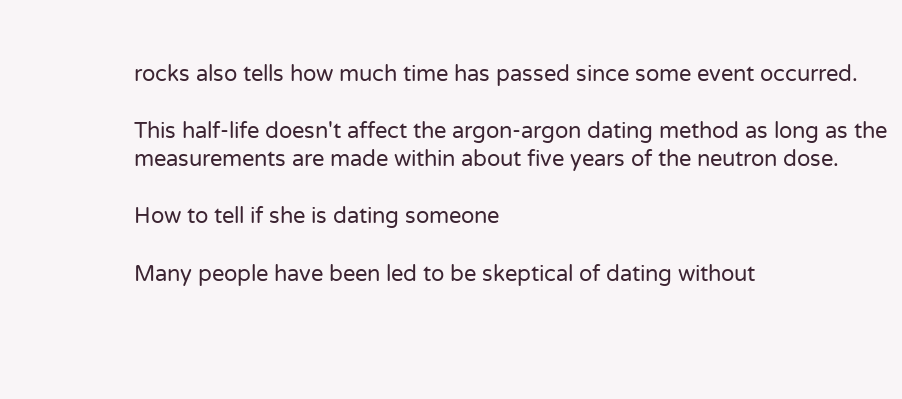rocks also tells how much time has passed since some event occurred.

This half-life doesn't affect the argon-argon dating method as long as the measurements are made within about five years of the neutron dose.

How to tell if she is dating someone

Many people have been led to be skeptical of dating without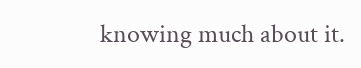knowing much about it.